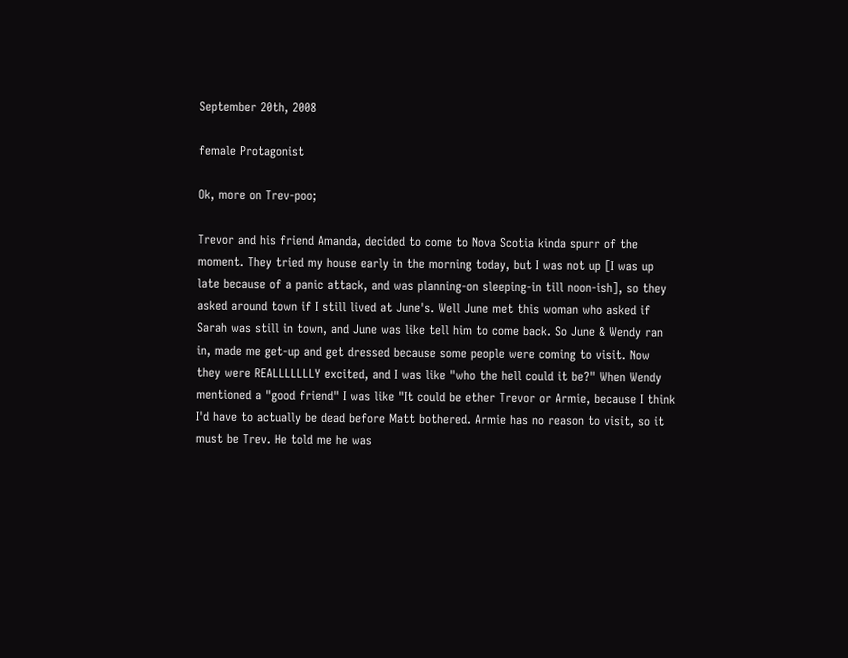September 20th, 2008

female Protagonist

Ok, more on Trev-poo;

Trevor and his friend Amanda, decided to come to Nova Scotia kinda spurr of the moment. They tried my house early in the morning today, but I was not up [I was up late because of a panic attack, and was planning-on sleeping-in till noon-ish], so they asked around town if I still lived at June's. Well June met this woman who asked if Sarah was still in town, and June was like tell him to come back. So June & Wendy ran in, made me get-up and get dressed because some people were coming to visit. Now they were REALLLLLLLY excited, and I was like "who the hell could it be?" When Wendy mentioned a "good friend" I was like "It could be ether Trevor or Armie, because I think I'd have to actually be dead before Matt bothered. Armie has no reason to visit, so it must be Trev. He told me he was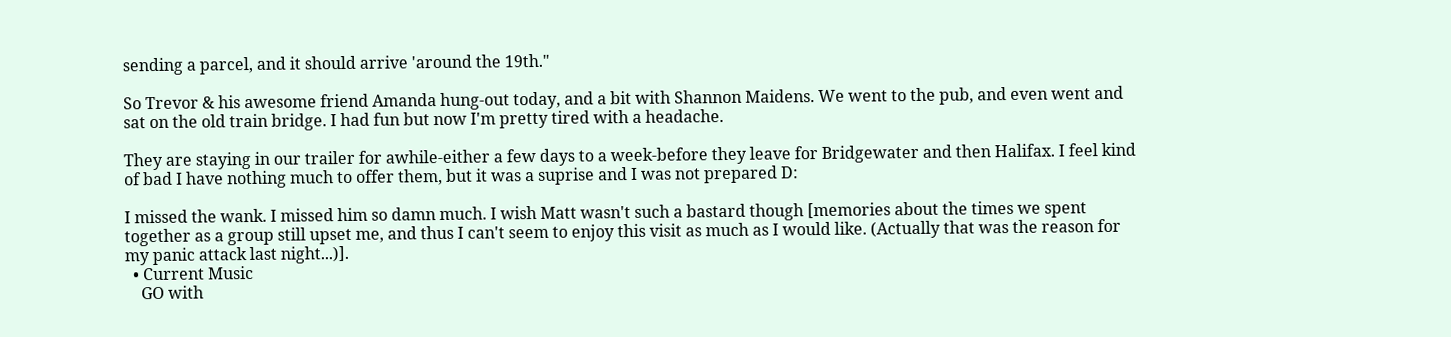sending a parcel, and it should arrive 'around the 19th."

So Trevor & his awesome friend Amanda hung-out today, and a bit with Shannon Maidens. We went to the pub, and even went and sat on the old train bridge. I had fun but now I'm pretty tired with a headache.

They are staying in our trailer for awhile-either a few days to a week-before they leave for Bridgewater and then Halifax. I feel kind of bad I have nothing much to offer them, but it was a suprise and I was not prepared D:

I missed the wank. I missed him so damn much. I wish Matt wasn't such a bastard though [memories about the times we spent together as a group still upset me, and thus I can't seem to enjoy this visit as much as I would like. (Actually that was the reason for my panic attack last night...)].
  • Current Music
    GO with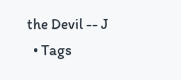the Devil -- J
  • Tags